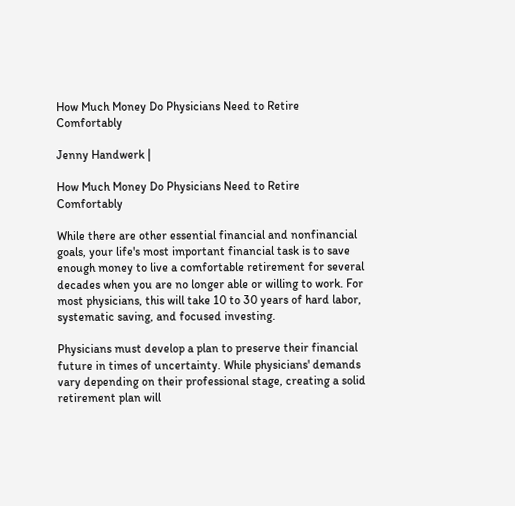How Much Money Do Physicians Need to Retire Comfortably

Jenny Handwerk |

How Much Money Do Physicians Need to Retire Comfortably

While there are other essential financial and nonfinancial goals, your life's most important financial task is to save enough money to live a comfortable retirement for several decades when you are no longer able or willing to work. For most physicians, this will take 10 to 30 years of hard labor, systematic saving, and focused investing.

Physicians must develop a plan to preserve their financial future in times of uncertainty. While physicians' demands vary depending on their professional stage, creating a solid retirement plan will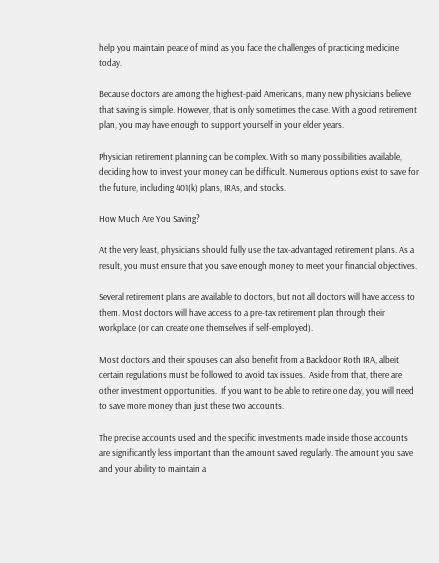help you maintain peace of mind as you face the challenges of practicing medicine today.

Because doctors are among the highest-paid Americans, many new physicians believe that saving is simple. However, that is only sometimes the case. With a good retirement plan, you may have enough to support yourself in your elder years.

Physician retirement planning can be complex. With so many possibilities available, deciding how to invest your money can be difficult. Numerous options exist to save for the future, including 401(k) plans, IRAs, and stocks.

How Much Are You Saving?

At the very least, physicians should fully use the tax-advantaged retirement plans. As a result, you must ensure that you save enough money to meet your financial objectives.

Several retirement plans are available to doctors, but not all doctors will have access to them. Most doctors will have access to a pre-tax retirement plan through their workplace (or can create one themselves if self-employed).

Most doctors and their spouses can also benefit from a Backdoor Roth IRA, albeit certain regulations must be followed to avoid tax issues.  Aside from that, there are other investment opportunities.  If you want to be able to retire one day, you will need to save more money than just these two accounts.

The precise accounts used and the specific investments made inside those accounts are significantly less important than the amount saved regularly. The amount you save and your ability to maintain a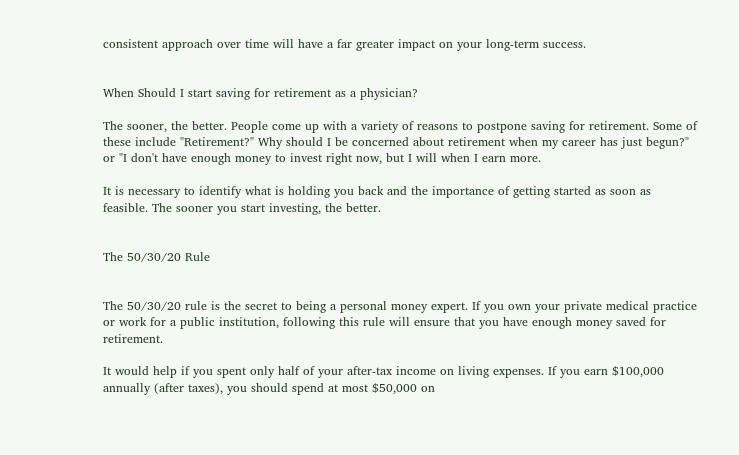consistent approach over time will have a far greater impact on your long-term success.


When Should I start saving for retirement as a physician?

The sooner, the better. People come up with a variety of reasons to postpone saving for retirement. Some of these include "Retirement?" Why should I be concerned about retirement when my career has just begun?" or "I don't have enough money to invest right now, but I will when I earn more.

It is necessary to identify what is holding you back and the importance of getting started as soon as feasible. The sooner you start investing, the better.


The 50/30/20 Rule


The 50/30/20 rule is the secret to being a personal money expert. If you own your private medical practice or work for a public institution, following this rule will ensure that you have enough money saved for retirement.

It would help if you spent only half of your after-tax income on living expenses. If you earn $100,000 annually (after taxes), you should spend at most $50,000 on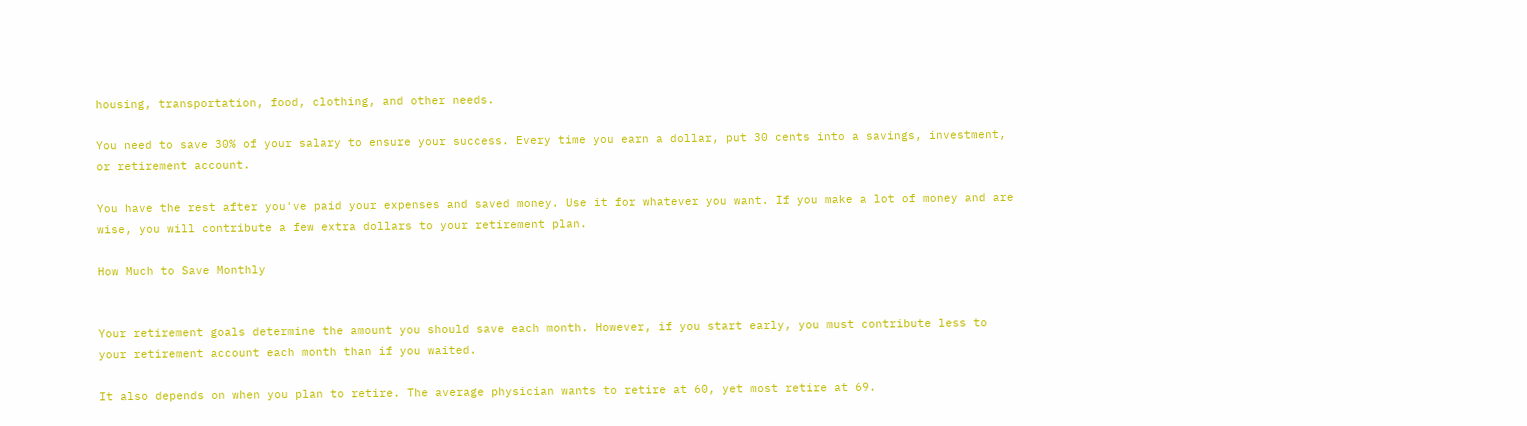housing, transportation, food, clothing, and other needs.

You need to save 30% of your salary to ensure your success. Every time you earn a dollar, put 30 cents into a savings, investment, or retirement account.

You have the rest after you've paid your expenses and saved money. Use it for whatever you want. If you make a lot of money and are wise, you will contribute a few extra dollars to your retirement plan.

How Much to Save Monthly


Your retirement goals determine the amount you should save each month. However, if you start early, you must contribute less to your retirement account each month than if you waited.

It also depends on when you plan to retire. The average physician wants to retire at 60, yet most retire at 69.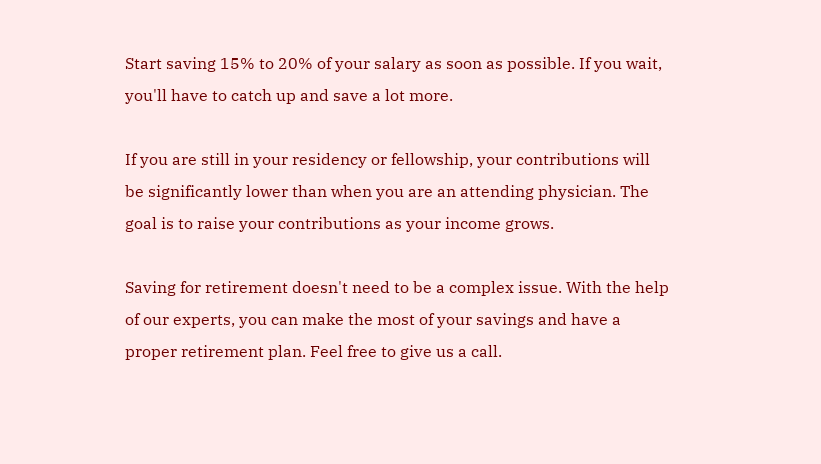Start saving 15% to 20% of your salary as soon as possible. If you wait, you'll have to catch up and save a lot more.

If you are still in your residency or fellowship, your contributions will be significantly lower than when you are an attending physician. The goal is to raise your contributions as your income grows.

Saving for retirement doesn't need to be a complex issue. With the help of our experts, you can make the most of your savings and have a proper retirement plan. Feel free to give us a call.